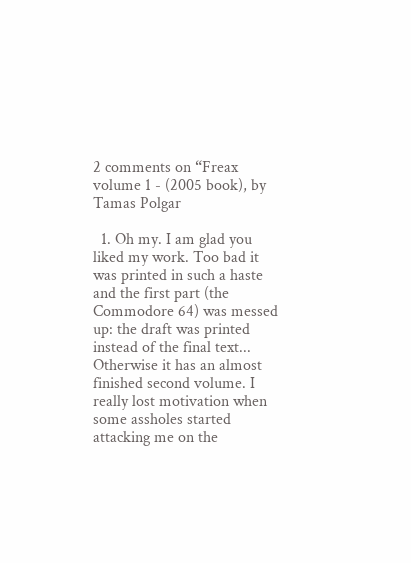2 comments on “Freax volume 1 - (2005 book), by Tamas Polgar

  1. Oh my. I am glad you liked my work. Too bad it was printed in such a haste and the first part (the Commodore 64) was messed up: the draft was printed instead of the final text... Otherwise it has an almost finished second volume. I really lost motivation when some assholes started attacking me on the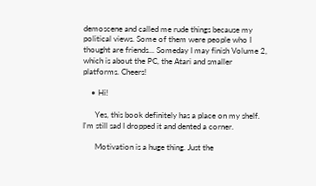demoscene and called me rude things because my political views. Some of them were people who I thought are friends... Someday I may finish Volume 2, which is about the PC, the Atari and smaller platforms. Cheers!

    • Hi!

      Yes, this book definitely has a place on my shelf. I'm still sad I dropped it and dented a corner.

      Motivation is a huge thing. Just the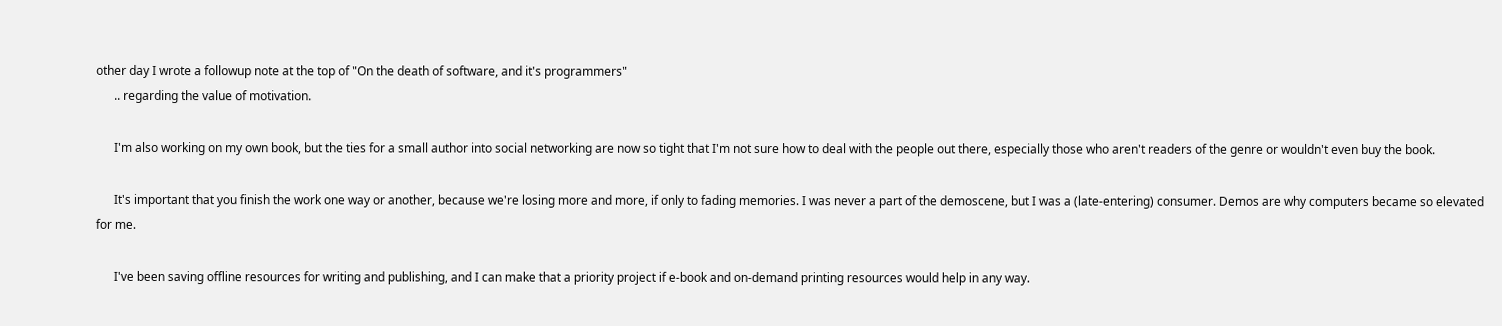other day I wrote a followup note at the top of "On the death of software, and it's programmers"
      .. regarding the value of motivation.

      I'm also working on my own book, but the ties for a small author into social networking are now so tight that I'm not sure how to deal with the people out there, especially those who aren't readers of the genre or wouldn't even buy the book.

      It's important that you finish the work one way or another, because we're losing more and more, if only to fading memories. I was never a part of the demoscene, but I was a (late-entering) consumer. Demos are why computers became so elevated for me.

      I've been saving offline resources for writing and publishing, and I can make that a priority project if e-book and on-demand printing resources would help in any way.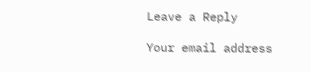Leave a Reply

Your email address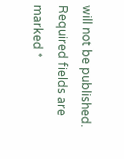will not be published. Required fields are marked *